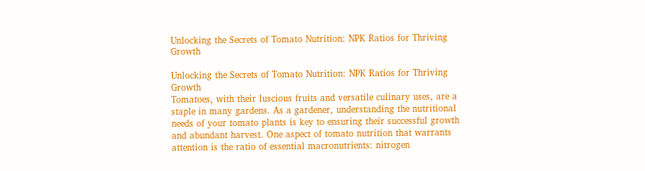Unlocking the Secrets of Tomato Nutrition: NPK Ratios for Thriving Growth

Unlocking the Secrets of Tomato Nutrition: NPK Ratios for Thriving Growth
Tomatoes, with their luscious fruits and versatile culinary uses, are a staple in many gardens. As a gardener, understanding the nutritional needs of your tomato plants is key to ensuring their successful growth and abundant harvest. One aspect of tomato nutrition that warrants attention is the ratio of essential macronutrients: nitrogen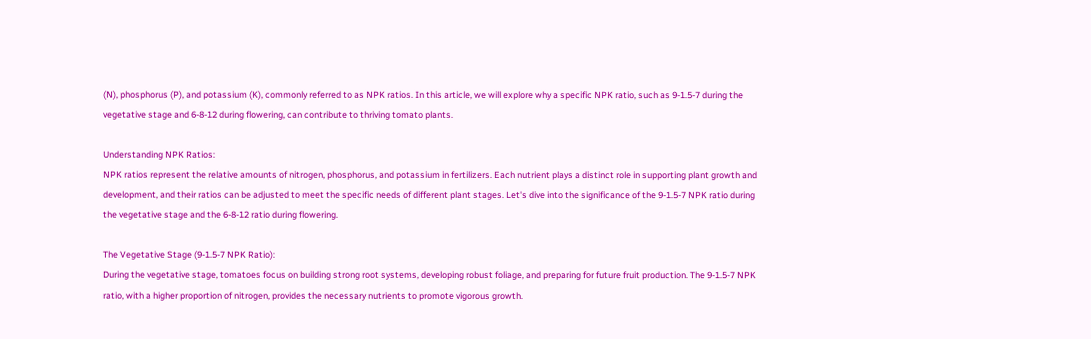(N), phosphorus (P), and potassium (K), commonly referred to as NPK ratios. In this article, we will explore why a specific NPK ratio, such as 9-1.5-7 during the vegetative stage and 6-8-12 during flowering, can contribute to thriving tomato plants.

Understanding NPK Ratios:
NPK ratios represent the relative amounts of nitrogen, phosphorus, and potassium in fertilizers. Each nutrient plays a distinct role in supporting plant growth and development, and their ratios can be adjusted to meet the specific needs of different plant stages. Let's dive into the significance of the 9-1.5-7 NPK ratio during the vegetative stage and the 6-8-12 ratio during flowering.

The Vegetative Stage (9-1.5-7 NPK Ratio):
During the vegetative stage, tomatoes focus on building strong root systems, developing robust foliage, and preparing for future fruit production. The 9-1.5-7 NPK ratio, with a higher proportion of nitrogen, provides the necessary nutrients to promote vigorous growth.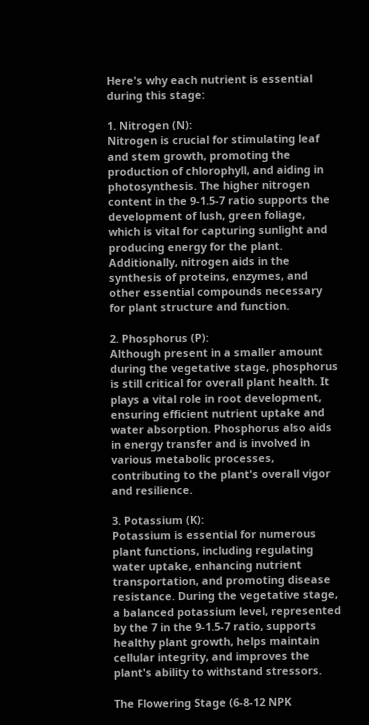Here's why each nutrient is essential during this stage:

1. Nitrogen (N):
Nitrogen is crucial for stimulating leaf and stem growth, promoting the production of chlorophyll, and aiding in photosynthesis. The higher nitrogen content in the 9-1.5-7 ratio supports the development of lush, green foliage, which is vital for capturing sunlight and producing energy for the plant. Additionally, nitrogen aids in the synthesis of proteins, enzymes, and other essential compounds necessary for plant structure and function.

2. Phosphorus (P):
Although present in a smaller amount during the vegetative stage, phosphorus is still critical for overall plant health. It plays a vital role in root development, ensuring efficient nutrient uptake and water absorption. Phosphorus also aids in energy transfer and is involved in various metabolic processes, contributing to the plant's overall vigor and resilience.

3. Potassium (K):
Potassium is essential for numerous plant functions, including regulating water uptake, enhancing nutrient transportation, and promoting disease resistance. During the vegetative stage, a balanced potassium level, represented by the 7 in the 9-1.5-7 ratio, supports healthy plant growth, helps maintain cellular integrity, and improves the plant's ability to withstand stressors.

The Flowering Stage (6-8-12 NPK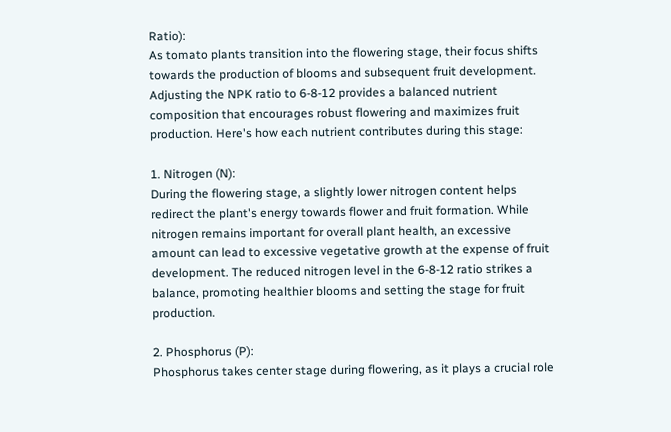Ratio):
As tomato plants transition into the flowering stage, their focus shifts towards the production of blooms and subsequent fruit development. Adjusting the NPK ratio to 6-8-12 provides a balanced nutrient composition that encourages robust flowering and maximizes fruit production. Here's how each nutrient contributes during this stage:

1. Nitrogen (N):
During the flowering stage, a slightly lower nitrogen content helps redirect the plant's energy towards flower and fruit formation. While nitrogen remains important for overall plant health, an excessive amount can lead to excessive vegetative growth at the expense of fruit development. The reduced nitrogen level in the 6-8-12 ratio strikes a balance, promoting healthier blooms and setting the stage for fruit production.

2. Phosphorus (P):
Phosphorus takes center stage during flowering, as it plays a crucial role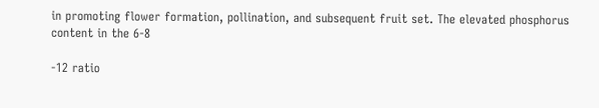in promoting flower formation, pollination, and subsequent fruit set. The elevated phosphorus content in the 6-8

-12 ratio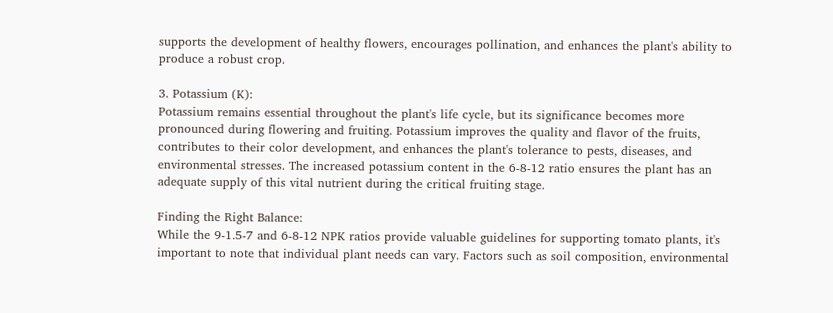supports the development of healthy flowers, encourages pollination, and enhances the plant's ability to produce a robust crop.

3. Potassium (K):
Potassium remains essential throughout the plant's life cycle, but its significance becomes more pronounced during flowering and fruiting. Potassium improves the quality and flavor of the fruits, contributes to their color development, and enhances the plant's tolerance to pests, diseases, and environmental stresses. The increased potassium content in the 6-8-12 ratio ensures the plant has an adequate supply of this vital nutrient during the critical fruiting stage.

Finding the Right Balance:
While the 9-1.5-7 and 6-8-12 NPK ratios provide valuable guidelines for supporting tomato plants, it's important to note that individual plant needs can vary. Factors such as soil composition, environmental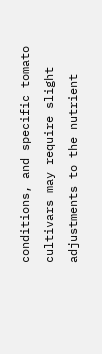conditions, and specific tomato cultivars may require slight adjustments to the nutrient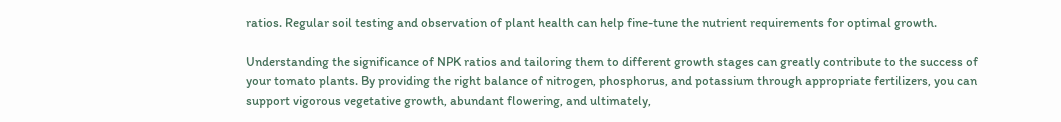ratios. Regular soil testing and observation of plant health can help fine-tune the nutrient requirements for optimal growth.

Understanding the significance of NPK ratios and tailoring them to different growth stages can greatly contribute to the success of your tomato plants. By providing the right balance of nitrogen, phosphorus, and potassium through appropriate fertilizers, you can support vigorous vegetative growth, abundant flowering, and ultimately,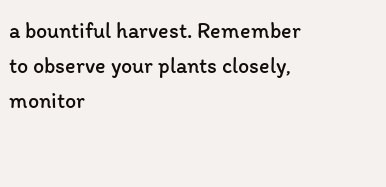a bountiful harvest. Remember to observe your plants closely, monitor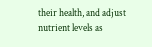their health, and adjust nutrient levels as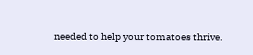needed to help your tomatoes thrive.